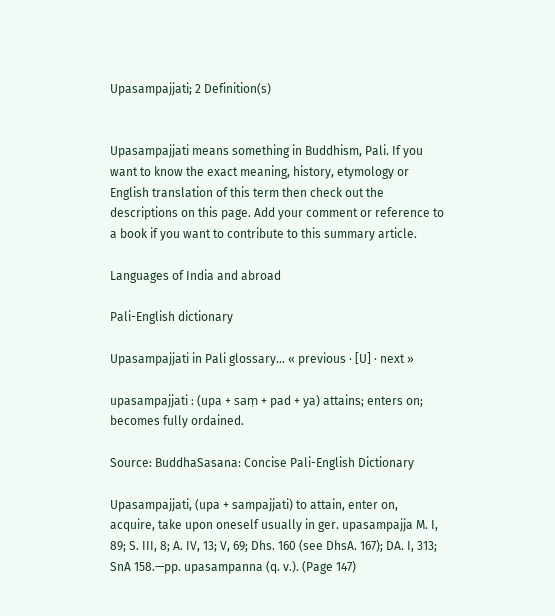Upasampajjati; 2 Definition(s)


Upasampajjati means something in Buddhism, Pali. If you want to know the exact meaning, history, etymology or English translation of this term then check out the descriptions on this page. Add your comment or reference to a book if you want to contribute to this summary article.

Languages of India and abroad

Pali-English dictionary

Upasampajjati in Pali glossary... « previous · [U] · next »

upasampajjati : (upa + saṃ + pad + ya) attains; enters on; becomes fully ordained.

Source: BuddhaSasana: Concise Pali-English Dictionary

Upasampajjati, (upa + sampajjati) to attain, enter on, acquire, take upon oneself usually in ger. upasampajja M. I, 89; S. III, 8; A. IV, 13; V, 69; Dhs. 160 (see DhsA. 167); DA. I, 313; SnA 158.—pp. upasampanna (q. v.). (Page 147)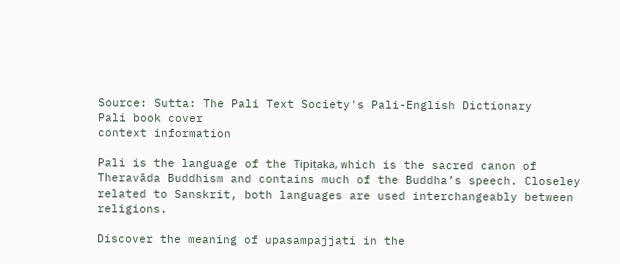Source: Sutta: The Pali Text Society's Pali-English Dictionary
Pali book cover
context information

Pali is the language of the Tipiṭaka, which is the sacred canon of Theravāda Buddhism and contains much of the Buddha’s speech. Closeley related to Sanskrit, both languages are used interchangeably between religions.

Discover the meaning of upasampajjati in the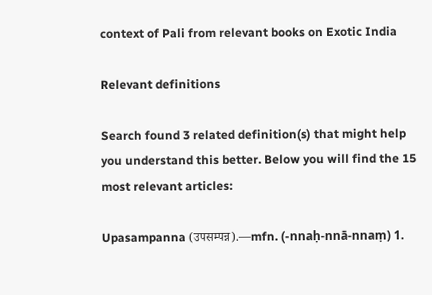context of Pali from relevant books on Exotic India

Relevant definitions

Search found 3 related definition(s) that might help you understand this better. Below you will find the 15 most relevant articles:

Upasampanna (उपसम्पन्न).—mfn. (-nnaḥ-nnā-nnaṃ) 1.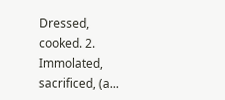Dressed, cooked. 2. Immolated, sacrificed, (a...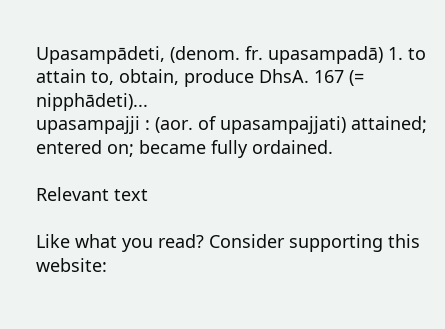Upasampādeti, (denom. fr. upasampadā) 1. to attain to, obtain, produce DhsA. 167 (= nipphādeti)...
upasampajji : (aor. of upasampajjati) attained; entered on; became fully ordained.

Relevant text

Like what you read? Consider supporting this website: